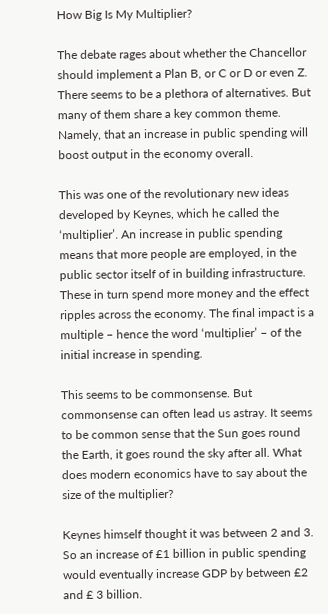How Big Is My Multiplier?

The debate rages about whether the Chancellor should implement a Plan B, or C or D or even Z. There seems to be a plethora of alternatives. But many of them share a key common theme. Namely, that an increase in public spending will boost output in the economy overall.

This was one of the revolutionary new ideas developed by Keynes, which he called the ‘multiplier’. An increase in public spending means that more people are employed, in the public sector itself of in building infrastructure. These in turn spend more money and the effect ripples across the economy. The final impact is a multiple – hence the word ‘multiplier’ – of the initial increase in spending.

This seems to be commonsense. But commonsense can often lead us astray. It seems to be common sense that the Sun goes round the Earth, it goes round the sky after all. What does modern economics have to say about the size of the multiplier?

Keynes himself thought it was between 2 and 3. So an increase of £1 billion in public spending would eventually increase GDP by between £2 and £ 3 billion.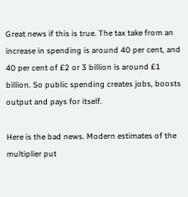Great news if this is true. The tax take from an increase in spending is around 40 per cent, and 40 per cent of £2 or 3 billion is around £1 billion. So public spending creates jobs, boosts output and pays for itself.

Here is the bad news. Modern estimates of the multiplier put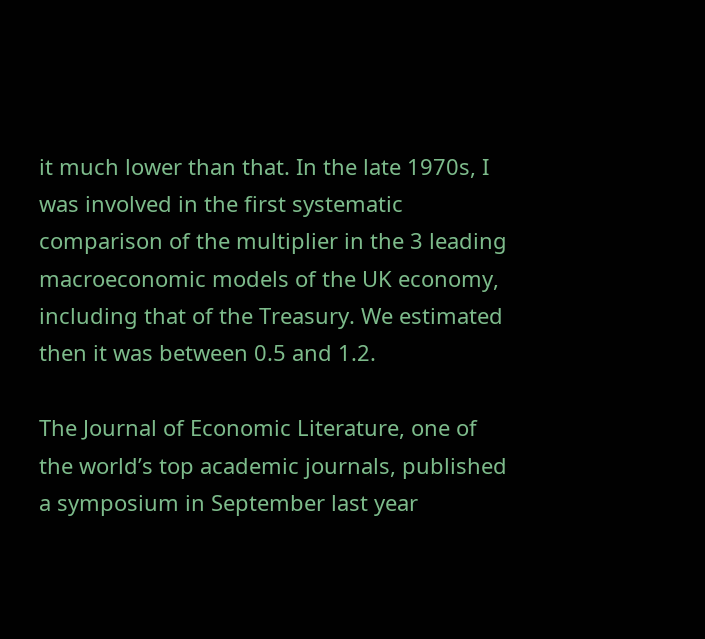it much lower than that. In the late 1970s, I was involved in the first systematic comparison of the multiplier in the 3 leading macroeconomic models of the UK economy, including that of the Treasury. We estimated then it was between 0.5 and 1.2.

The Journal of Economic Literature, one of the world’s top academic journals, published a symposium in September last year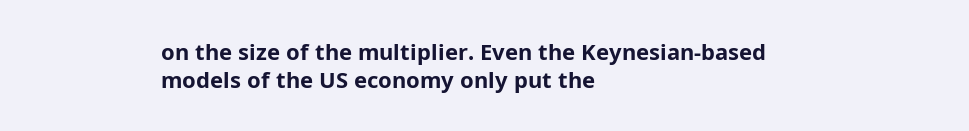on the size of the multiplier. Even the Keynesian-based models of the US economy only put the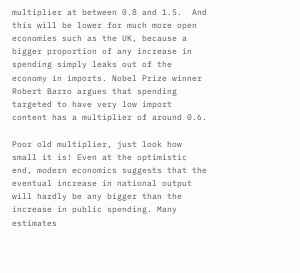multiplier at between 0.8 and 1.5.  And this will be lower for much more open economies such as the UK, because a bigger proportion of any increase in spending simply leaks out of the economy in imports. Nobel Prize winner Robert Barro argues that spending targeted to have very low import content has a multiplier of around 0.6.

Poor old multiplier, just look how small it is! Even at the optimistic end, modern economics suggests that the eventual increase in national output will hardly be any bigger than the increase in public spending. Many estimates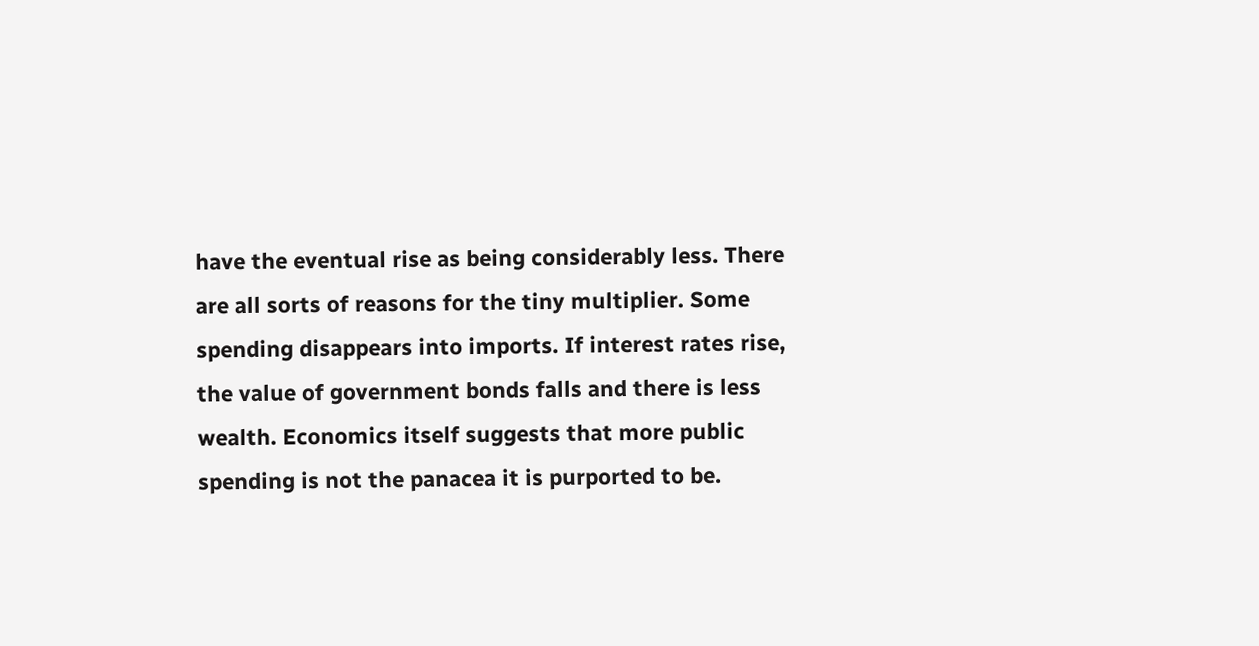have the eventual rise as being considerably less. There are all sorts of reasons for the tiny multiplier. Some spending disappears into imports. If interest rates rise, the value of government bonds falls and there is less wealth. Economics itself suggests that more public spending is not the panacea it is purported to be.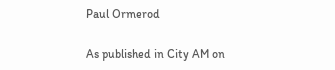Paul Ormerod

As published in City AM on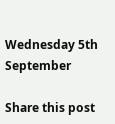Wednesday 5th September

Share this post